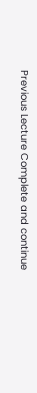Previous Lecture Complete and continue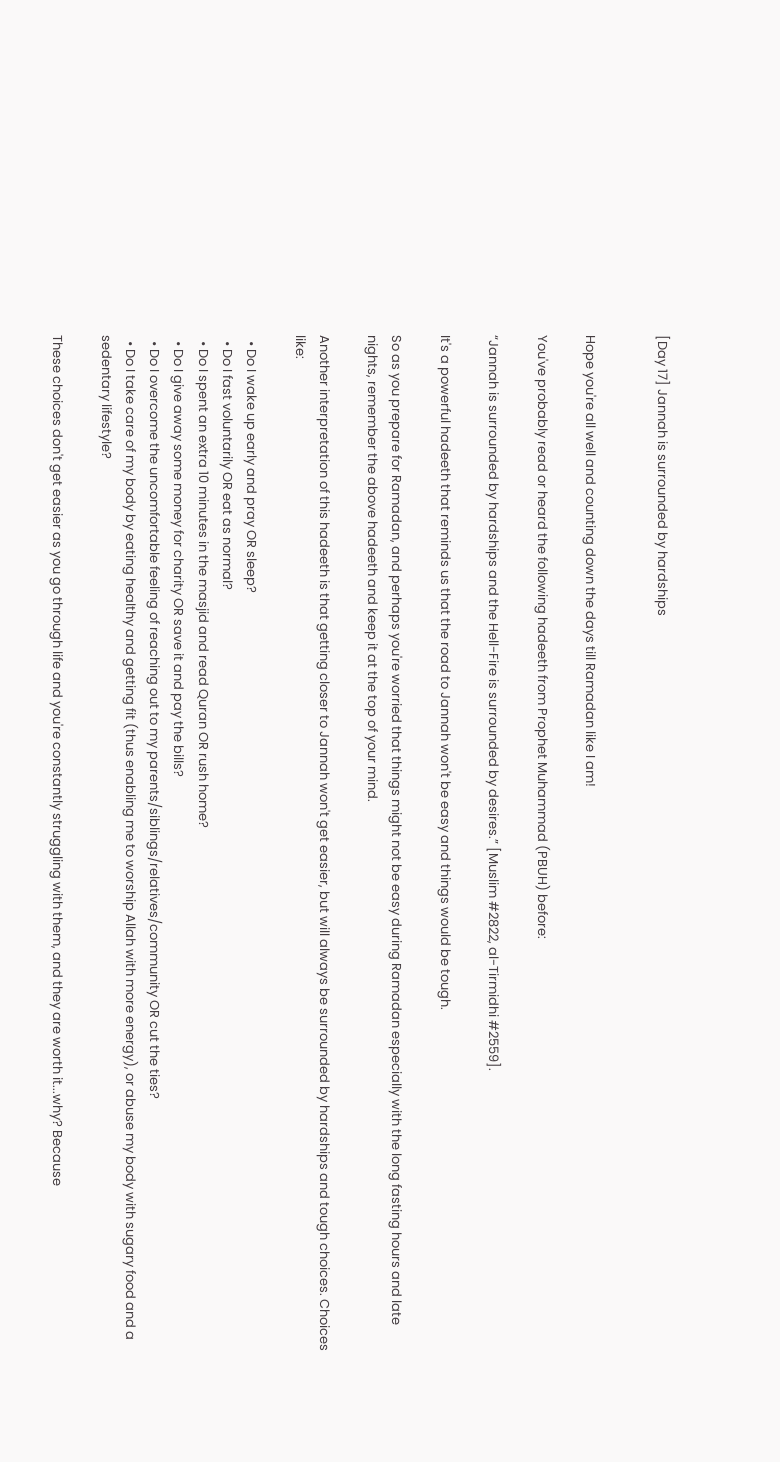[Day 17] Jannah is surrounded by hardships


Hope you're all well and counting down the days till Ramadan like I am!

You've probably read or heard the following hadeeth from Prophet Muhammad (PBUH) before:

“Jannah is surrounded by hardships and the Hell-Fire is surrounded by desires.” [Muslim #2822, al-Tirmidhi #2559].

It's a powerful hadeeth that reminds us that the road to Jannah won't be easy and things would be tough.

So as you prepare for Ramadan, and perhaps you're worried that things might not be easy during Ramadan especially with the long fasting hours and late nights, remember the above hadeeth and keep it at the top of your mind.

Another interpretation of this hadeeth is that getting closer to Jannah won't get easier, but will always be surrounded by hardships and tough choices. Choices like:

  • Do I wake up early and pray OR sleep?
  • Do I fast voluntarily OR eat as normal?
  • Do I spent an extra 10 minutes in the masjid and read Quran OR rush home?
  • Do I give away some money for charity OR save it and pay the bills?
  • Do I overcome the uncomfortable feeling of reaching out to my parents/siblings/relatives/community OR cut the ties?
  • Do I take care of my body by eating healthy and getting fit (thus enabling me to worship Allah with more energy), or abuse my body with sugary food and a sedentary lifestyle?

These choices don't get easier as you go through life and you're constantly struggling with them, and they are worth it...why? Because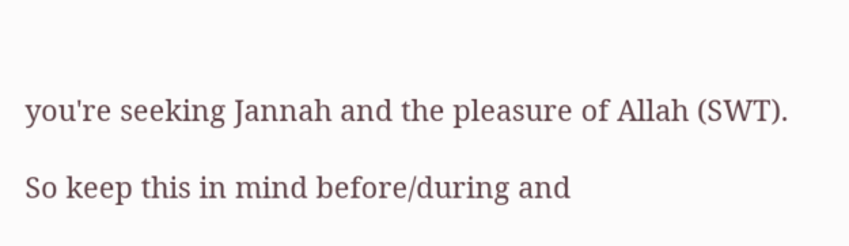you're seeking Jannah and the pleasure of Allah (SWT).

So keep this in mind before/during and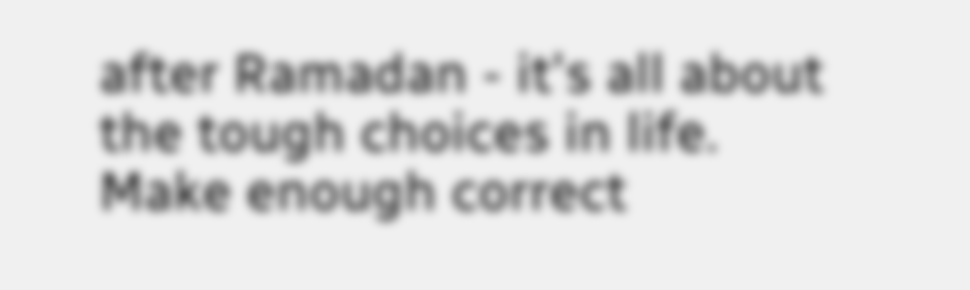after Ramadan - it's all about the tough choices in life. Make enough correct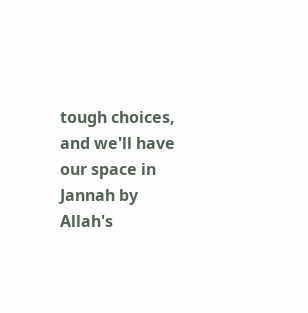tough choices, and we'll have our space in Jannah by Allah's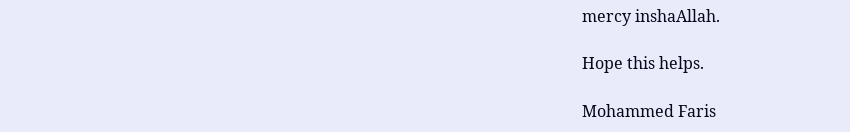mercy inshaAllah.

Hope this helps.

Mohammed Faris